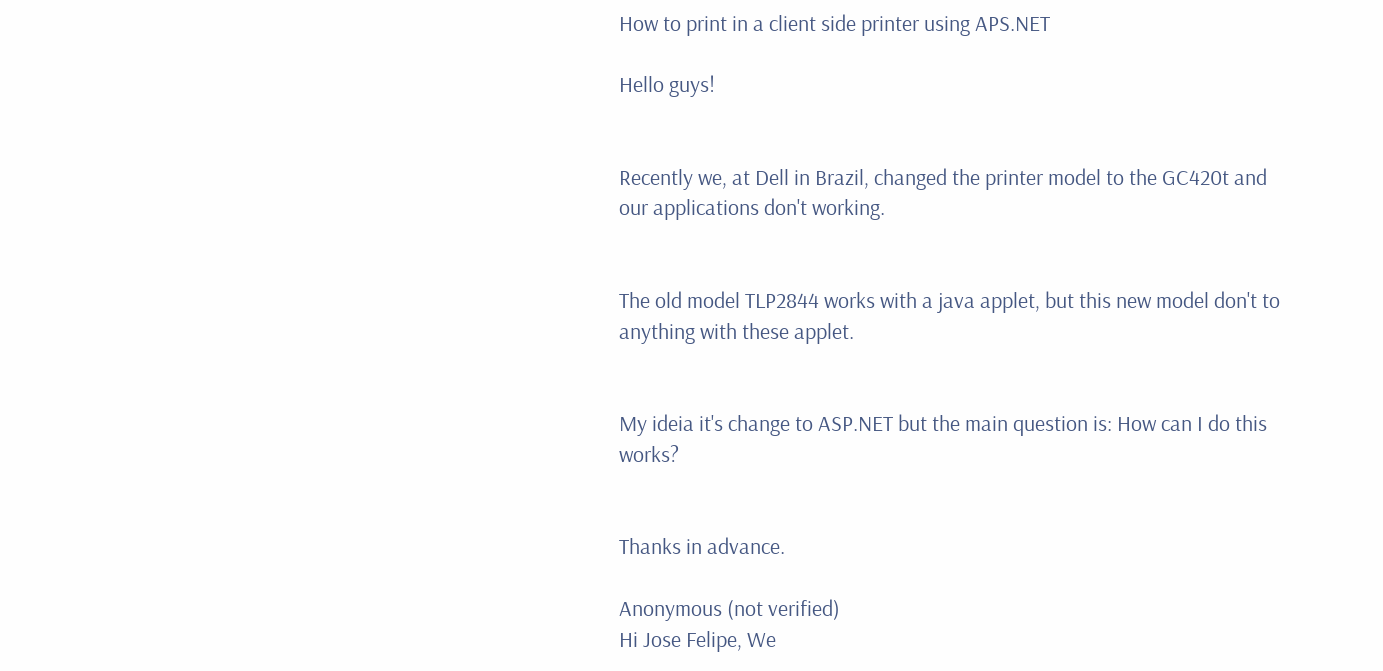How to print in a client side printer using APS.NET

Hello guys!


Recently we, at Dell in Brazil, changed the printer model to the GC420t and our applications don't working.


The old model TLP2844 works with a java applet, but this new model don't to anything with these applet.


My ideia it's change to ASP.NET but the main question is: How can I do this works?


Thanks in advance.

Anonymous (not verified)
Hi Jose Felipe, We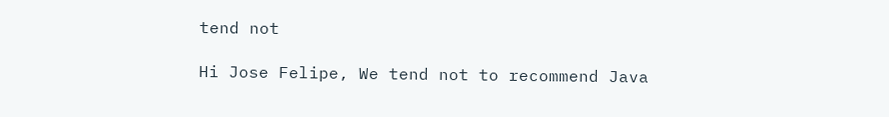tend not

Hi Jose Felipe, We tend not to recommend Java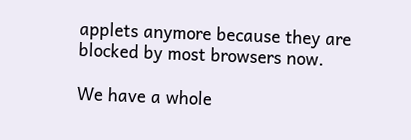applets anymore because they are blocked by most browsers now.

We have a whole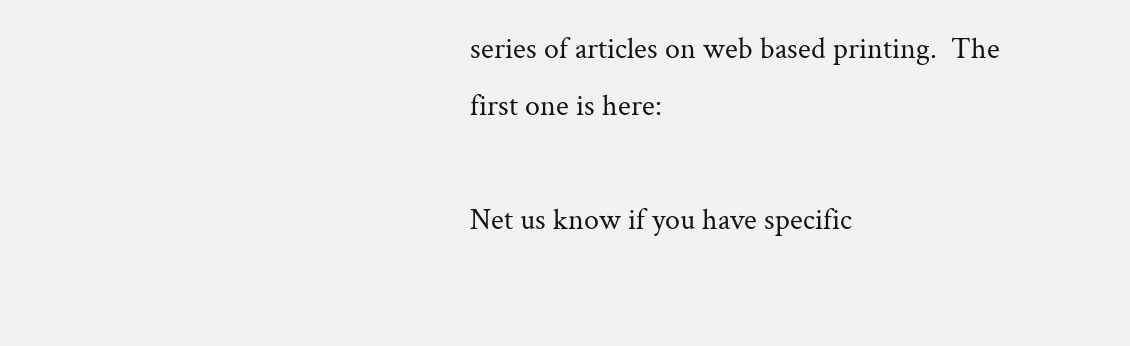series of articles on web based printing.  The first one is here:

Net us know if you have specific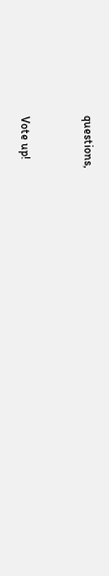questions,


Vote up!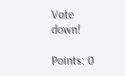Vote down!

Points: 0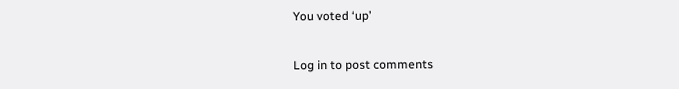You voted ‘up’

Log in to post comments